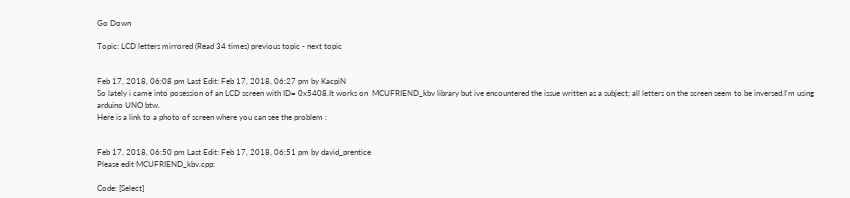Go Down

Topic: LCD letters mirrored (Read 34 times) previous topic - next topic


Feb 17, 2018, 06:08 pm Last Edit: Feb 17, 2018, 06:27 pm by KacpiN
So lately i came into posession of an LCD screen with ID= 0x5408.It works on  MCUFRIEND_kbv library but ive encountered the issue written as a subject; all letters on the screen seem to be inversed.I'm using arduino UNO btw.
Here is a link to a photo of screen where you can see the problem :


Feb 17, 2018, 06:50 pm Last Edit: Feb 17, 2018, 06:51 pm by david_prentice
Please edit MCUFRIEND_kbv.cpp:

Code: [Select]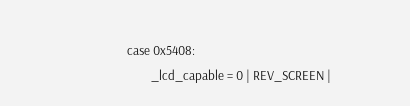case 0x5408:
        _lcd_capable = 0 | REV_SCREEN |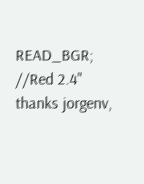READ_BGR; //Red 2.4" thanks jorgenv,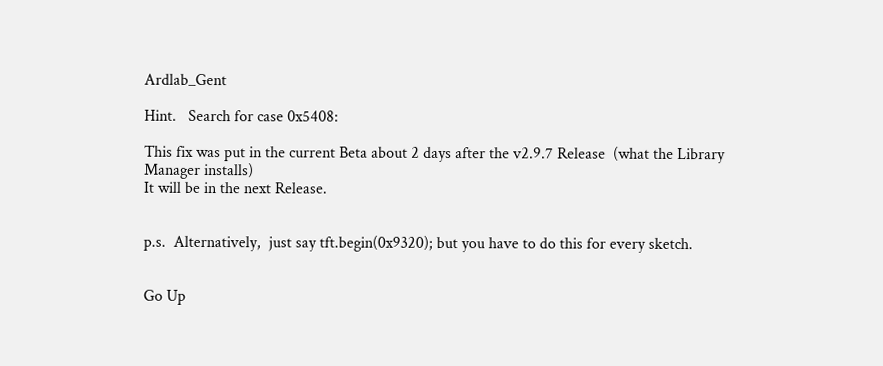Ardlab_Gent

Hint.   Search for case 0x5408:

This fix was put in the current Beta about 2 days after the v2.9.7 Release  (what the Library Manager installs)
It will be in the next Release.


p.s.  Alternatively,  just say tft.begin(0x9320); but you have to do this for every sketch.


Go Up